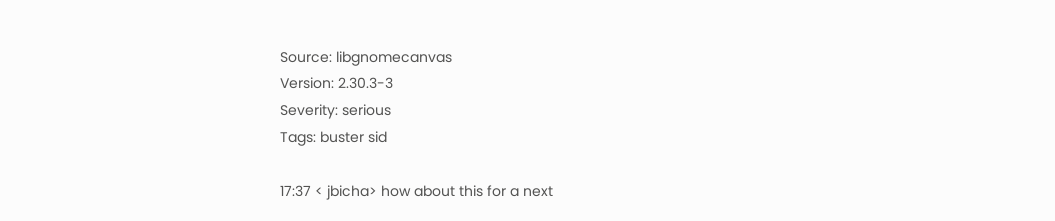Source: libgnomecanvas
Version: 2.30.3-3
Severity: serious
Tags: buster sid

17:37 < jbicha> how about this for a next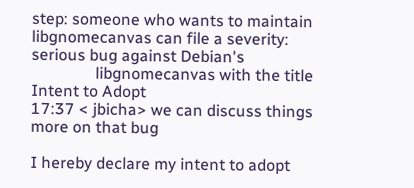step: someone who wants to maintain
libgnomecanvas can file a severity: serious bug against Debian's
                libgnomecanvas with the title Intent to Adopt
17:37 < jbicha> we can discuss things more on that bug

I hereby declare my intent to adopt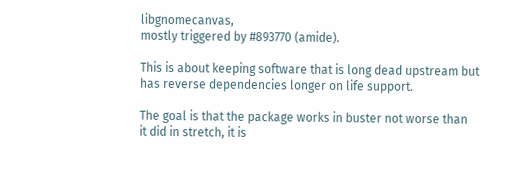libgnomecanvas,
mostly triggered by #893770 (amide).

This is about keeping software that is long dead upstream but
has reverse dependencies longer on life support.

The goal is that the package works in buster not worse than
it did in stretch, it is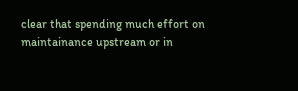clear that spending much effort on
maintainance upstream or in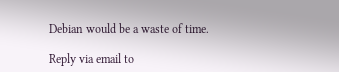Debian would be a waste of time.

Reply via email to